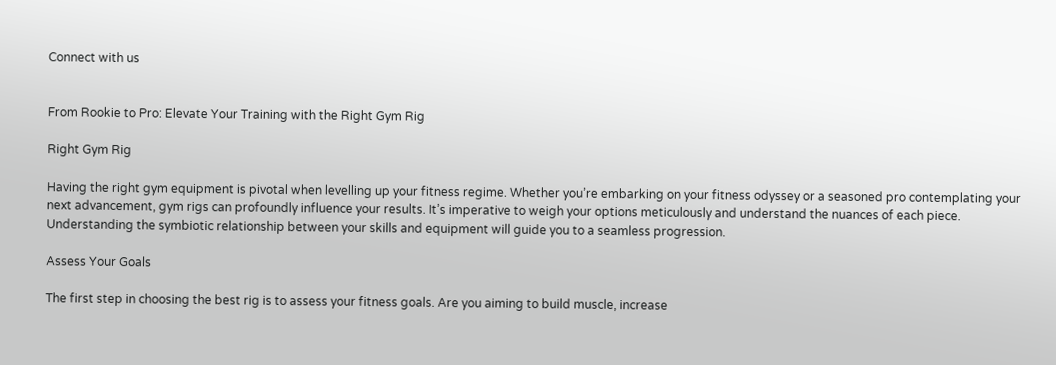Connect with us


From Rookie to Pro: Elevate Your Training with the Right Gym Rig

Right Gym Rig

Having the right gym equipment is pivotal when levelling up your fitness regime. Whether you’re embarking on your fitness odyssey or a seasoned pro contemplating your next advancement, gym rigs can profoundly influence your results. It’s imperative to weigh your options meticulously and understand the nuances of each piece. Understanding the symbiotic relationship between your skills and equipment will guide you to a seamless progression.

Assess Your Goals

The first step in choosing the best rig is to assess your fitness goals. Are you aiming to build muscle, increase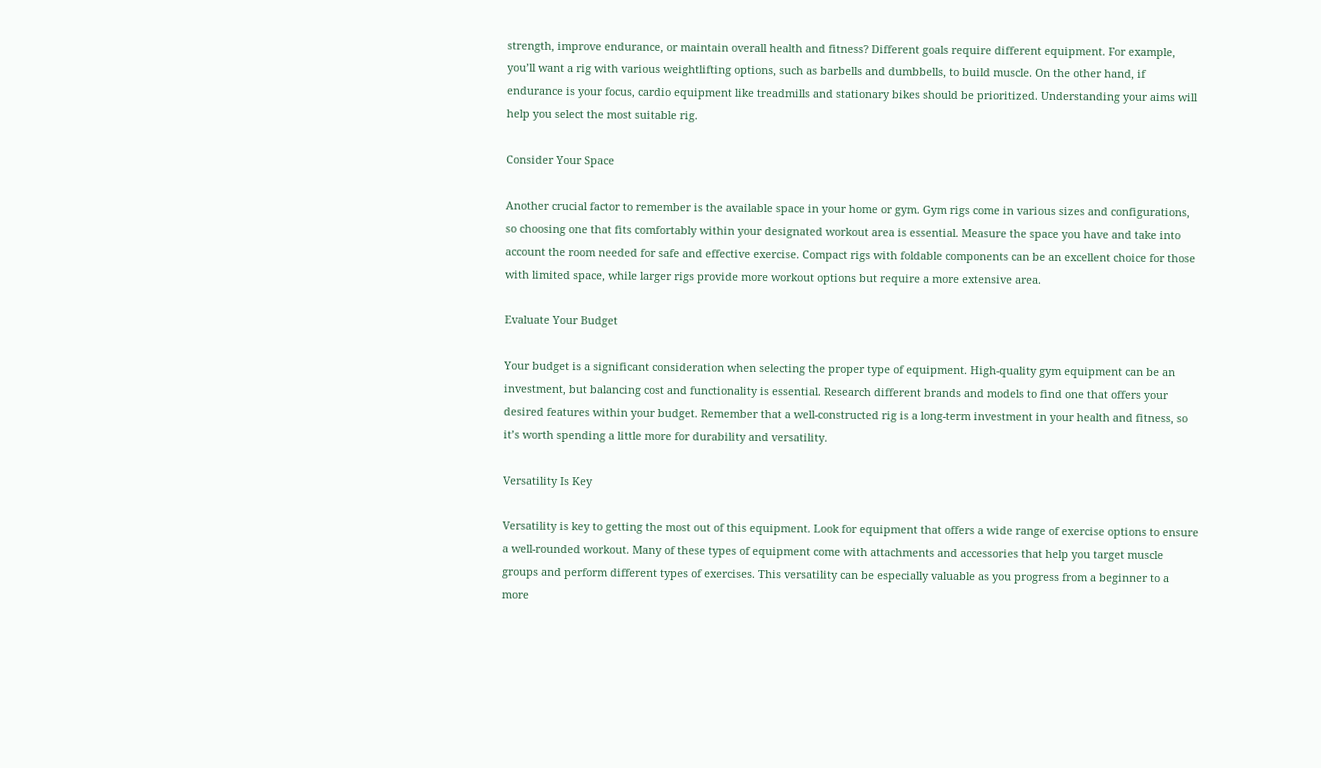strength, improve endurance, or maintain overall health and fitness? Different goals require different equipment. For example, you’ll want a rig with various weightlifting options, such as barbells and dumbbells, to build muscle. On the other hand, if endurance is your focus, cardio equipment like treadmills and stationary bikes should be prioritized. Understanding your aims will help you select the most suitable rig.

Consider Your Space

Another crucial factor to remember is the available space in your home or gym. Gym rigs come in various sizes and configurations, so choosing one that fits comfortably within your designated workout area is essential. Measure the space you have and take into account the room needed for safe and effective exercise. Compact rigs with foldable components can be an excellent choice for those with limited space, while larger rigs provide more workout options but require a more extensive area.

Evaluate Your Budget

Your budget is a significant consideration when selecting the proper type of equipment. High-quality gym equipment can be an investment, but balancing cost and functionality is essential. Research different brands and models to find one that offers your desired features within your budget. Remember that a well-constructed rig is a long-term investment in your health and fitness, so it’s worth spending a little more for durability and versatility.

Versatility Is Key

Versatility is key to getting the most out of this equipment. Look for equipment that offers a wide range of exercise options to ensure a well-rounded workout. Many of these types of equipment come with attachments and accessories that help you target muscle groups and perform different types of exercises. This versatility can be especially valuable as you progress from a beginner to a more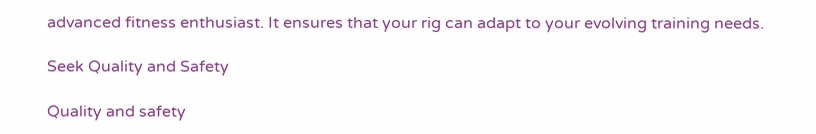advanced fitness enthusiast. It ensures that your rig can adapt to your evolving training needs.

Seek Quality and Safety

Quality and safety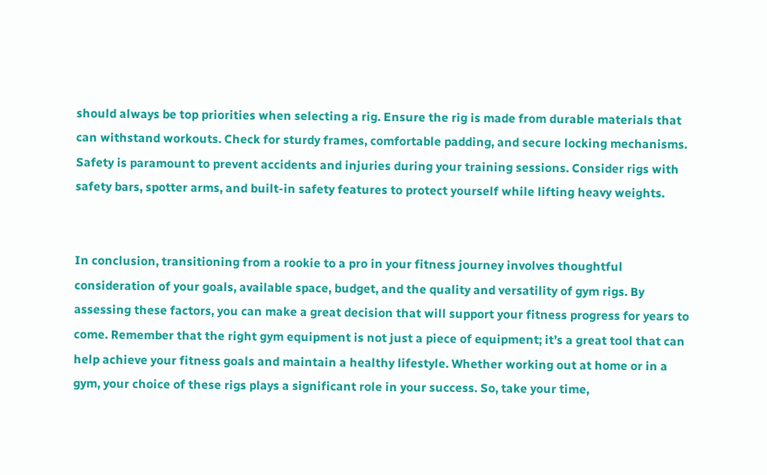should always be top priorities when selecting a rig. Ensure the rig is made from durable materials that can withstand workouts. Check for sturdy frames, comfortable padding, and secure locking mechanisms. Safety is paramount to prevent accidents and injuries during your training sessions. Consider rigs with safety bars, spotter arms, and built-in safety features to protect yourself while lifting heavy weights.


In conclusion, transitioning from a rookie to a pro in your fitness journey involves thoughtful consideration of your goals, available space, budget, and the quality and versatility of gym rigs. By assessing these factors, you can make a great decision that will support your fitness progress for years to come. Remember that the right gym equipment is not just a piece of equipment; it’s a great tool that can help achieve your fitness goals and maintain a healthy lifestyle. Whether working out at home or in a gym, your choice of these rigs plays a significant role in your success. So, take your time,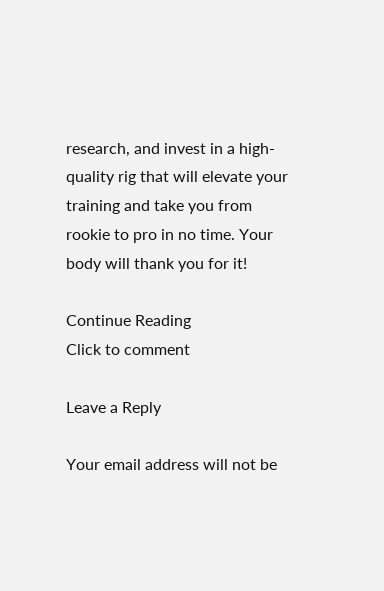research, and invest in a high-quality rig that will elevate your training and take you from rookie to pro in no time. Your body will thank you for it!

Continue Reading
Click to comment

Leave a Reply

Your email address will not be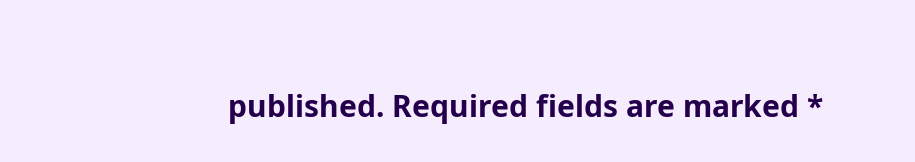published. Required fields are marked *